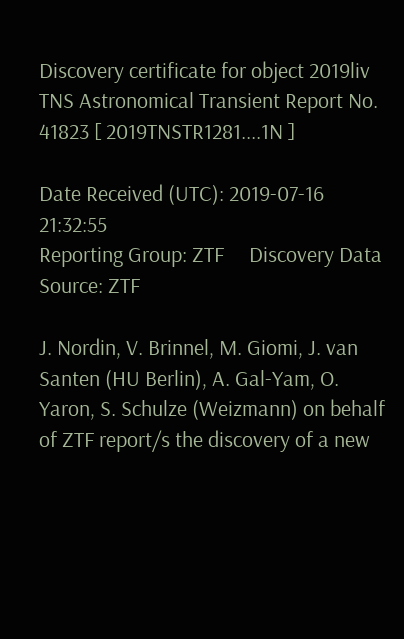Discovery certificate for object 2019liv
TNS Astronomical Transient Report No. 41823 [ 2019TNSTR1281....1N ]

Date Received (UTC): 2019-07-16 21:32:55
Reporting Group: ZTF     Discovery Data Source: ZTF

J. Nordin, V. Brinnel, M. Giomi, J. van Santen (HU Berlin), A. Gal-Yam, O. Yaron, S. Schulze (Weizmann) on behalf of ZTF report/s the discovery of a new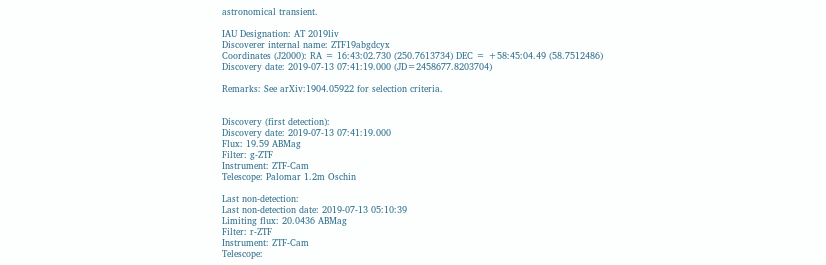astronomical transient.

IAU Designation: AT 2019liv
Discoverer internal name: ZTF19abgdcyx
Coordinates (J2000): RA = 16:43:02.730 (250.7613734) DEC = +58:45:04.49 (58.7512486)
Discovery date: 2019-07-13 07:41:19.000 (JD=2458677.8203704)

Remarks: See arXiv:1904.05922 for selection criteria.


Discovery (first detection):
Discovery date: 2019-07-13 07:41:19.000
Flux: 19.59 ABMag
Filter: g-ZTF
Instrument: ZTF-Cam
Telescope: Palomar 1.2m Oschin

Last non-detection:
Last non-detection date: 2019-07-13 05:10:39
Limiting flux: 20.0436 ABMag
Filter: r-ZTF
Instrument: ZTF-Cam
Telescope: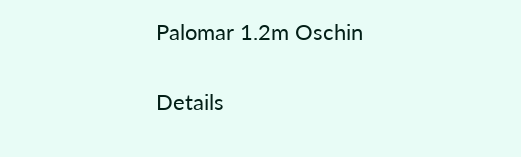Palomar 1.2m Oschin

Details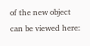of the new object can be viewed here: